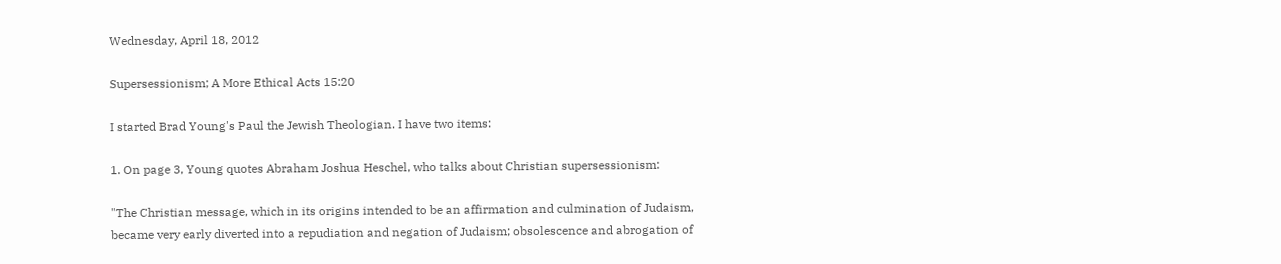Wednesday, April 18, 2012

Supersessionism; A More Ethical Acts 15:20

I started Brad Young's Paul the Jewish Theologian. I have two items:

1. On page 3, Young quotes Abraham Joshua Heschel, who talks about Christian supersessionism:

"The Christian message, which in its origins intended to be an affirmation and culmination of Judaism, became very early diverted into a repudiation and negation of Judaism; obsolescence and abrogation of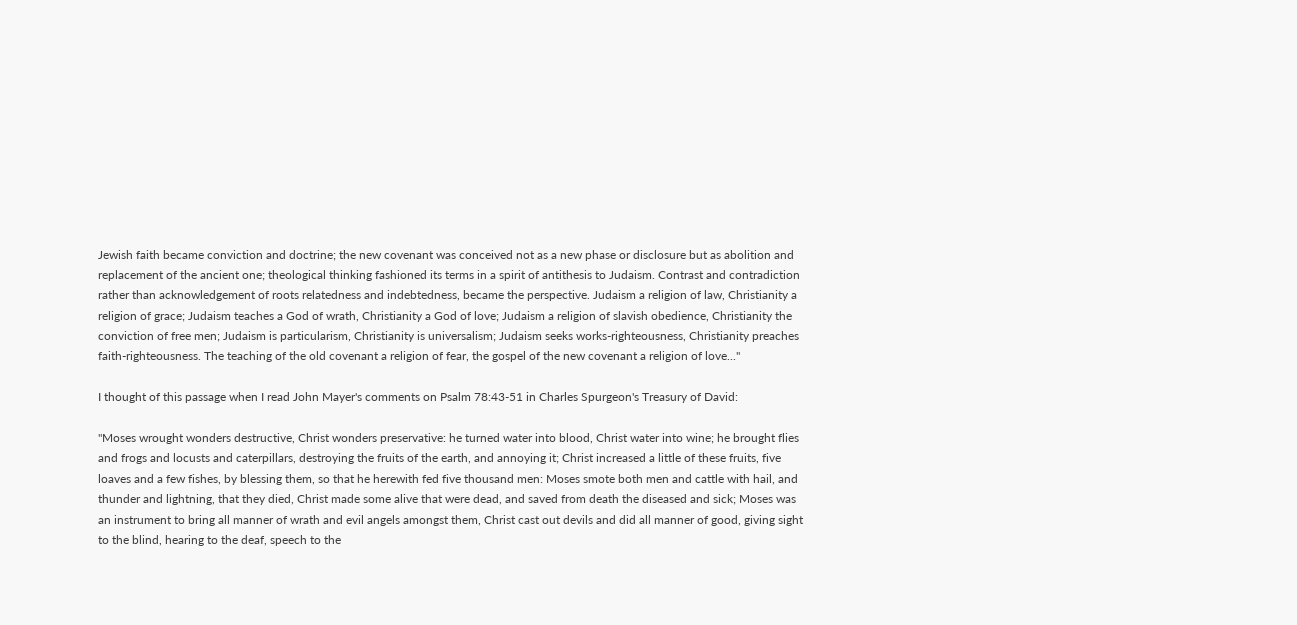Jewish faith became conviction and doctrine; the new covenant was conceived not as a new phase or disclosure but as abolition and replacement of the ancient one; theological thinking fashioned its terms in a spirit of antithesis to Judaism. Contrast and contradiction rather than acknowledgement of roots relatedness and indebtedness, became the perspective. Judaism a religion of law, Christianity a religion of grace; Judaism teaches a God of wrath, Christianity a God of love; Judaism a religion of slavish obedience, Christianity the conviction of free men; Judaism is particularism, Christianity is universalism; Judaism seeks works-righteousness, Christianity preaches faith-righteousness. The teaching of the old covenant a religion of fear, the gospel of the new covenant a religion of love..."

I thought of this passage when I read John Mayer's comments on Psalm 78:43-51 in Charles Spurgeon's Treasury of David:

"Moses wrought wonders destructive, Christ wonders preservative: he turned water into blood, Christ water into wine; he brought flies and frogs and locusts and caterpillars, destroying the fruits of the earth, and annoying it; Christ increased a little of these fruits, five loaves and a few fishes, by blessing them, so that he herewith fed five thousand men: Moses smote both men and cattle with hail, and thunder and lightning, that they died, Christ made some alive that were dead, and saved from death the diseased and sick; Moses was an instrument to bring all manner of wrath and evil angels amongst them, Christ cast out devils and did all manner of good, giving sight to the blind, hearing to the deaf, speech to the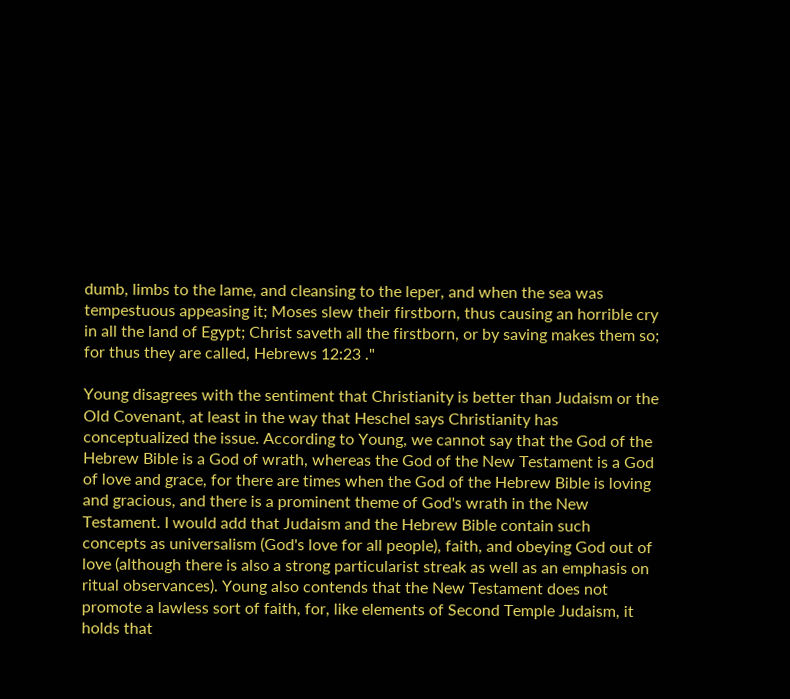dumb, limbs to the lame, and cleansing to the leper, and when the sea was tempestuous appeasing it; Moses slew their firstborn, thus causing an horrible cry in all the land of Egypt; Christ saveth all the firstborn, or by saving makes them so; for thus they are called, Hebrews 12:23 ."

Young disagrees with the sentiment that Christianity is better than Judaism or the Old Covenant, at least in the way that Heschel says Christianity has conceptualized the issue. According to Young, we cannot say that the God of the Hebrew Bible is a God of wrath, whereas the God of the New Testament is a God of love and grace, for there are times when the God of the Hebrew Bible is loving and gracious, and there is a prominent theme of God's wrath in the New Testament. I would add that Judaism and the Hebrew Bible contain such concepts as universalism (God's love for all people), faith, and obeying God out of love (although there is also a strong particularist streak as well as an emphasis on ritual observances). Young also contends that the New Testament does not promote a lawless sort of faith, for, like elements of Second Temple Judaism, it holds that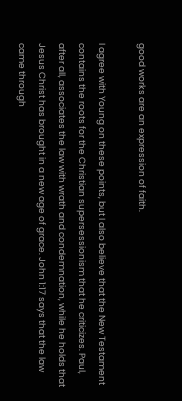good works are an expression of faith.

I agree with Young on these points, but I also believe that the New Testament contains the roots for the Christian supersessionism that he criticizes. Paul, after all, associates the law with wrath and condemnation, while he holds that Jesus Christ has brought in a new age of grace. John 1:17 says that the law came through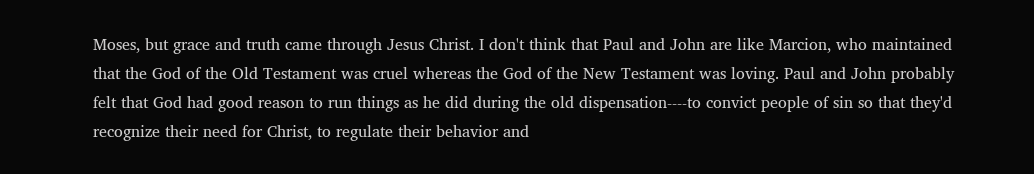Moses, but grace and truth came through Jesus Christ. I don't think that Paul and John are like Marcion, who maintained that the God of the Old Testament was cruel whereas the God of the New Testament was loving. Paul and John probably felt that God had good reason to run things as he did during the old dispensation----to convict people of sin so that they'd recognize their need for Christ, to regulate their behavior and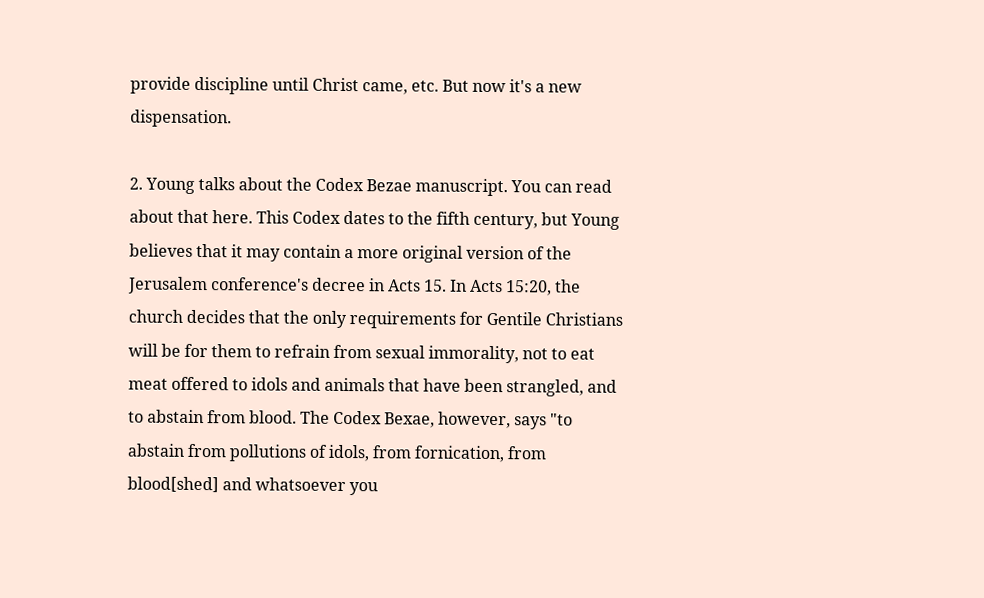provide discipline until Christ came, etc. But now it's a new dispensation.

2. Young talks about the Codex Bezae manuscript. You can read about that here. This Codex dates to the fifth century, but Young believes that it may contain a more original version of the Jerusalem conference's decree in Acts 15. In Acts 15:20, the church decides that the only requirements for Gentile Christians will be for them to refrain from sexual immorality, not to eat meat offered to idols and animals that have been strangled, and to abstain from blood. The Codex Bexae, however, says "to abstain from pollutions of idols, from fornication, from blood[shed] and whatsoever you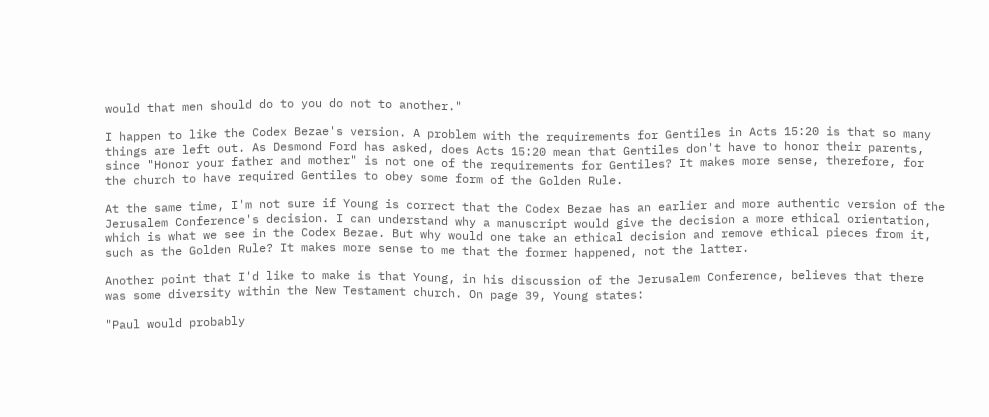would that men should do to you do not to another."

I happen to like the Codex Bezae's version. A problem with the requirements for Gentiles in Acts 15:20 is that so many things are left out. As Desmond Ford has asked, does Acts 15:20 mean that Gentiles don't have to honor their parents, since "Honor your father and mother" is not one of the requirements for Gentiles? It makes more sense, therefore, for the church to have required Gentiles to obey some form of the Golden Rule.

At the same time, I'm not sure if Young is correct that the Codex Bezae has an earlier and more authentic version of the Jerusalem Conference's decision. I can understand why a manuscript would give the decision a more ethical orientation, which is what we see in the Codex Bezae. But why would one take an ethical decision and remove ethical pieces from it, such as the Golden Rule? It makes more sense to me that the former happened, not the latter.

Another point that I'd like to make is that Young, in his discussion of the Jerusalem Conference, believes that there was some diversity within the New Testament church. On page 39, Young states:

"Paul would probably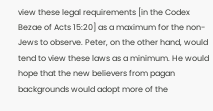view these legal requirements [in the Codex Bezae of Acts 15:20] as a maximum for the non-Jews to observe. Peter, on the other hand, would tend to view these laws as a minimum. He would hope that the new believers from pagan backgrounds would adopt more of the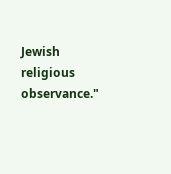Jewish religious observance."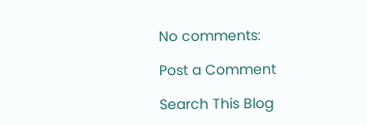No comments:

Post a Comment

Search This Blog